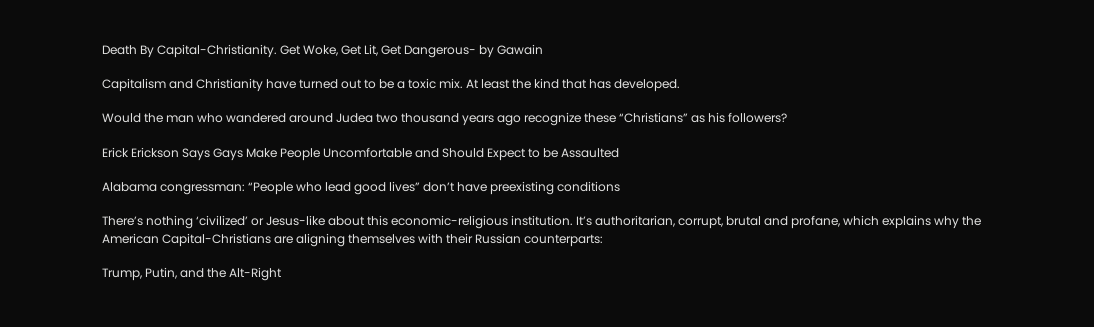Death By Capital-Christianity. Get Woke, Get Lit, Get Dangerous- by Gawain

Capitalism and Christianity have turned out to be a toxic mix. At least the kind that has developed.

Would the man who wandered around Judea two thousand years ago recognize these “Christians” as his followers?

Erick Erickson Says Gays Make People Uncomfortable and Should Expect to be Assaulted

Alabama congressman: “People who lead good lives” don’t have preexisting conditions

There’s nothing ‘civilized’ or Jesus-like about this economic-religious institution. It’s authoritarian, corrupt, brutal and profane, which explains why the American Capital-Christians are aligning themselves with their Russian counterparts:

Trump, Putin, and the Alt-Right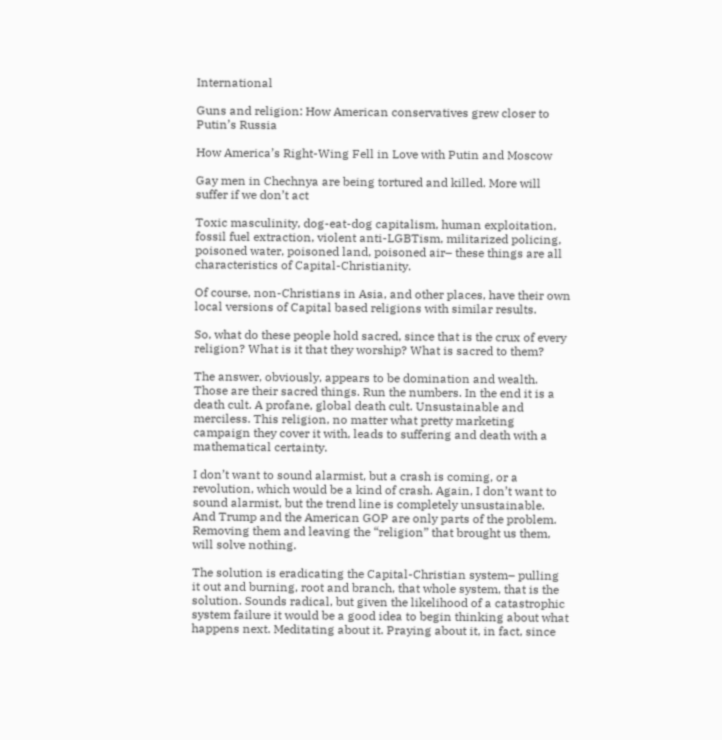International

Guns and religion: How American conservatives grew closer to Putin’s Russia

How America’s Right-Wing Fell in Love with Putin and Moscow

Gay men in Chechnya are being tortured and killed. More will suffer if we don’t act

Toxic masculinity, dog-eat-dog capitalism, human exploitation, fossil fuel extraction, violent anti-LGBTism, militarized policing, poisoned water, poisoned land, poisoned air– these things are all characteristics of Capital-Christianity.

Of course, non-Christians in Asia, and other places, have their own local versions of Capital based religions with similar results.

So, what do these people hold sacred, since that is the crux of every religion? What is it that they worship? What is sacred to them?

The answer, obviously, appears to be domination and wealth. Those are their sacred things. Run the numbers. In the end it is a death cult. A profane, global death cult. Unsustainable and merciless. This religion, no matter what pretty marketing campaign they cover it with, leads to suffering and death with a mathematical certainty.

I don’t want to sound alarmist, but a crash is coming, or a revolution, which would be a kind of crash. Again, I don’t want to sound alarmist, but the trend line is completely unsustainable. And Trump and the American GOP are only parts of the problem. Removing them and leaving the “religion” that brought us them, will solve nothing.

The solution is eradicating the Capital-Christian system– pulling it out and burning, root and branch, that whole system, that is the solution. Sounds radical, but given the likelihood of a catastrophic system failure it would be a good idea to begin thinking about what happens next. Meditating about it. Praying about it, in fact, since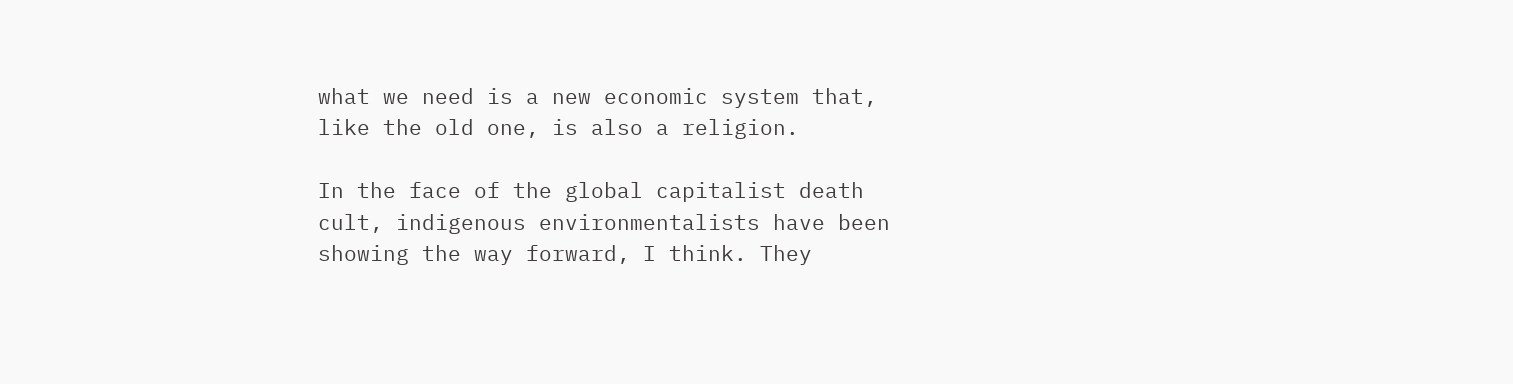what we need is a new economic system that, like the old one, is also a religion.

In the face of the global capitalist death cult, indigenous environmentalists have been showing the way forward, I think. They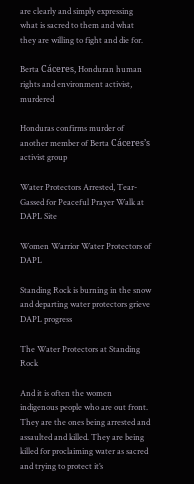are clearly and simply expressing what is sacred to them and what they are willing to fight and die for.

Berta Cáceres, Honduran human rights and environment activist, murdered

Honduras confirms murder of another member of Berta Cáceres’s activist group

Water Protectors Arrested, Tear-Gassed for Peaceful Prayer Walk at DAPL Site

Women Warrior Water Protectors of DAPL

Standing Rock is burning in the snow and departing water protectors grieve DAPL progress

The Water Protectors at Standing Rock

And it is often the women indigenous people who are out front. They are the ones being arrested and assaulted and killed. They are being killed for proclaiming water as sacred and trying to protect it’s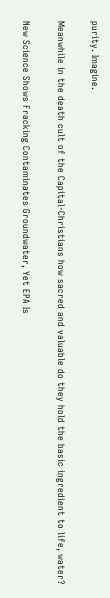purity. Imagine.

Meanwhile in the death cult of the Capital-Christians how sacred and valuable do they hold the basic ingredient to life, water?

New Science Shows Fracking Contaminates Groundwater, Yet EPA Is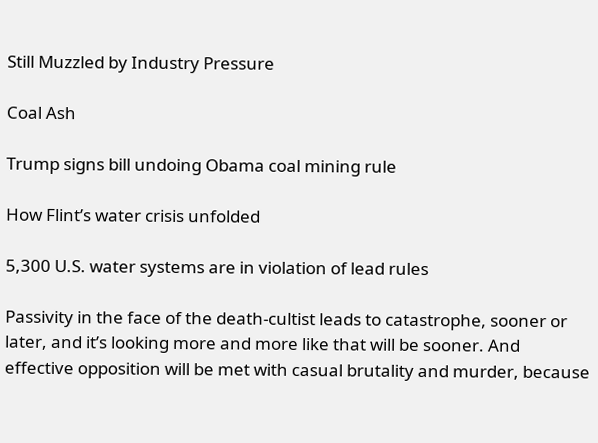Still Muzzled by Industry Pressure

Coal Ash

Trump signs bill undoing Obama coal mining rule

How Flint’s water crisis unfolded

5,300 U.S. water systems are in violation of lead rules

Passivity in the face of the death-cultist leads to catastrophe, sooner or later, and it’s looking more and more like that will be sooner. And effective opposition will be met with casual brutality and murder, because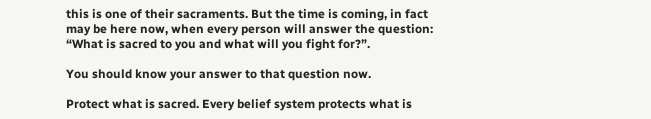this is one of their sacraments. But the time is coming, in fact may be here now, when every person will answer the question: “What is sacred to you and what will you fight for?”.

You should know your answer to that question now.

Protect what is sacred. Every belief system protects what is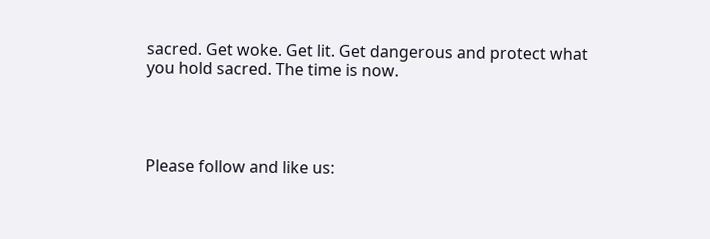sacred. Get woke. Get lit. Get dangerous and protect what you hold sacred. The time is now.




Please follow and like us: